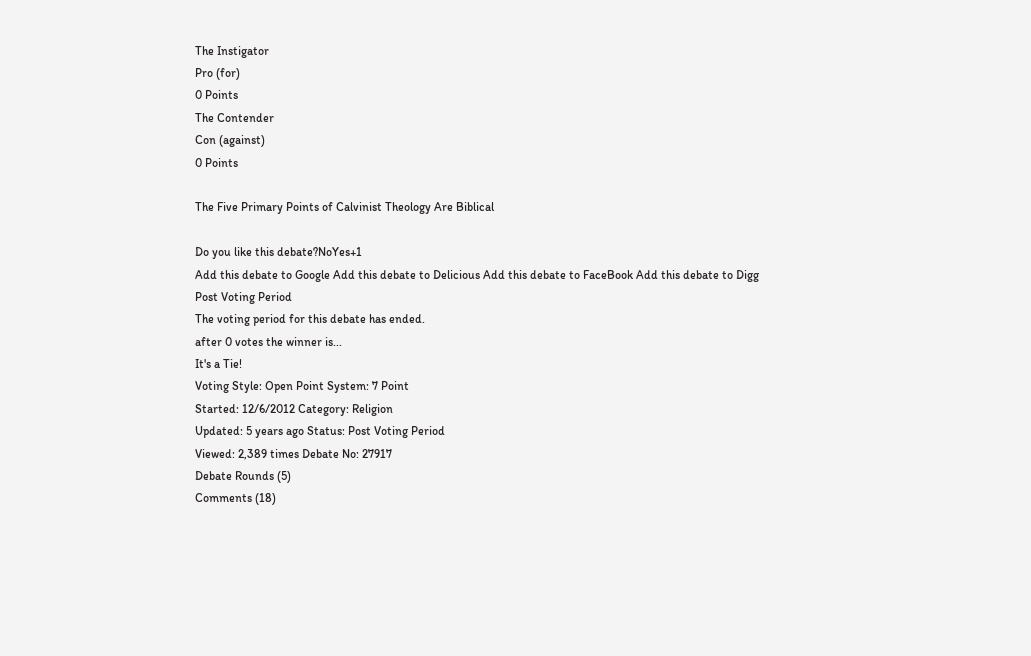The Instigator
Pro (for)
0 Points
The Contender
Con (against)
0 Points

The Five Primary Points of Calvinist Theology Are Biblical

Do you like this debate?NoYes+1
Add this debate to Google Add this debate to Delicious Add this debate to FaceBook Add this debate to Digg
Post Voting Period
The voting period for this debate has ended.
after 0 votes the winner is...
It's a Tie!
Voting Style: Open Point System: 7 Point
Started: 12/6/2012 Category: Religion
Updated: 5 years ago Status: Post Voting Period
Viewed: 2,389 times Debate No: 27917
Debate Rounds (5)
Comments (18)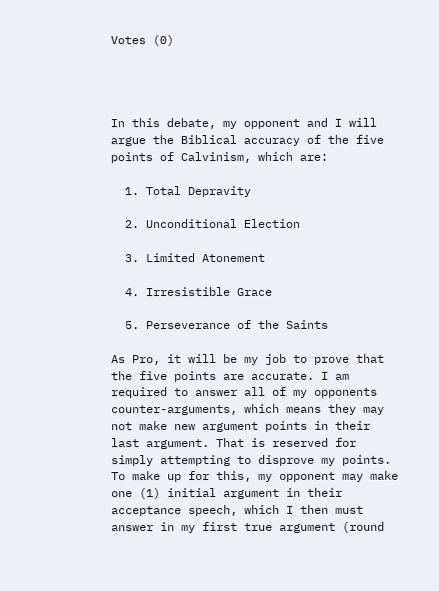Votes (0)




In this debate, my opponent and I will argue the Biblical accuracy of the five points of Calvinism, which are:

  1. Total Depravity

  2. Unconditional Election

  3. Limited Atonement

  4. Irresistible Grace

  5. Perseverance of the Saints

As Pro, it will be my job to prove that the five points are accurate. I am required to answer all of my opponents counter-arguments, which means they may not make new argument points in their last argument. That is reserved for simply attempting to disprove my points. To make up for this, my opponent may make one (1) initial argument in their acceptance speech, which I then must answer in my first true argument (round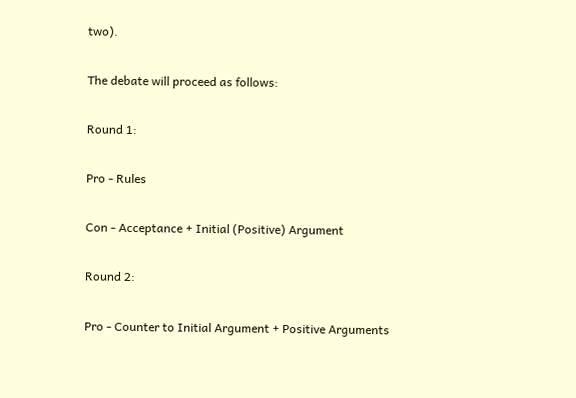two).

The debate will proceed as follows:

Round 1:

Pro - Rules

Con - Acceptance + Initial (Positive) Argument

Round 2:

Pro - Counter to Initial Argument + Positive Arguments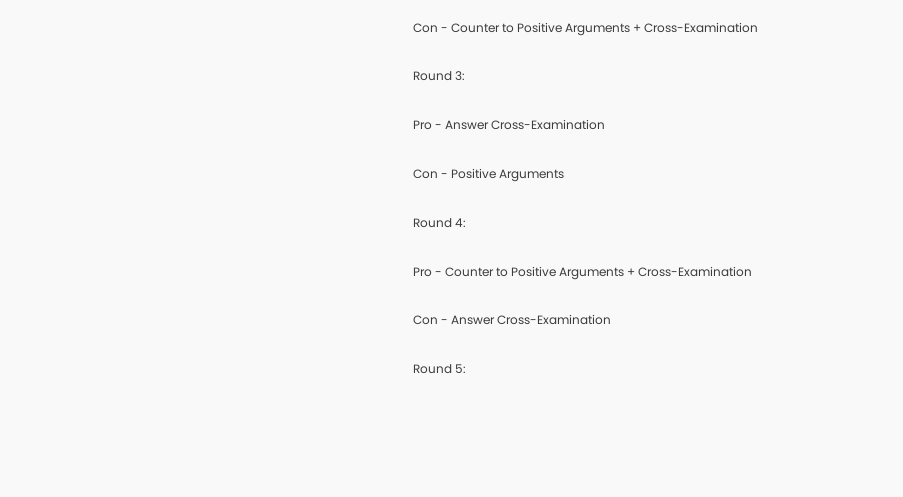Con - Counter to Positive Arguments + Cross-Examination

Round 3:

Pro - Answer Cross-Examination

Con - Positive Arguments

Round 4:

Pro - Counter to Positive Arguments + Cross-Examination

Con - Answer Cross-Examination

Round 5: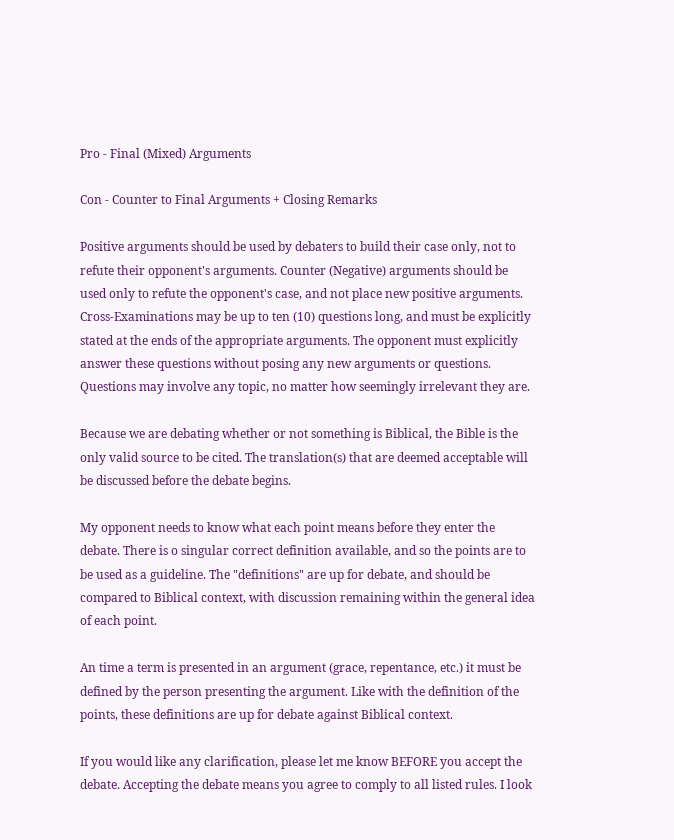Pro - Final (Mixed) Arguments

Con - Counter to Final Arguments + Closing Remarks

Positive arguments should be used by debaters to build their case only, not to refute their opponent's arguments. Counter (Negative) arguments should be used only to refute the opponent's case, and not place new positive arguments. Cross-Examinations may be up to ten (10) questions long, and must be explicitly stated at the ends of the appropriate arguments. The opponent must explicitly answer these questions without posing any new arguments or questions. Questions may involve any topic, no matter how seemingly irrelevant they are.

Because we are debating whether or not something is Biblical, the Bible is the only valid source to be cited. The translation(s) that are deemed acceptable will be discussed before the debate begins.

My opponent needs to know what each point means before they enter the debate. There is o singular correct definition available, and so the points are to be used as a guideline. The "definitions" are up for debate, and should be compared to Biblical context, with discussion remaining within the general idea of each point.

An time a term is presented in an argument (grace, repentance, etc.) it must be defined by the person presenting the argument. Like with the definition of the points, these definitions are up for debate against Biblical context.

If you would like any clarification, please let me know BEFORE you accept the debate. Accepting the debate means you agree to comply to all listed rules. I look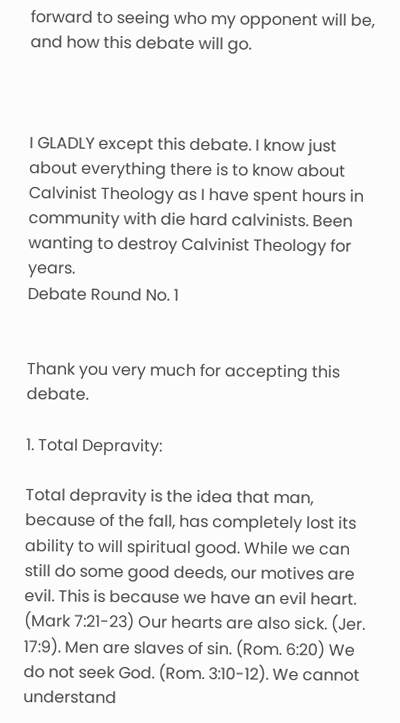forward to seeing who my opponent will be, and how this debate will go.



I GLADLY except this debate. I know just about everything there is to know about Calvinist Theology as I have spent hours in community with die hard calvinists. Been wanting to destroy Calvinist Theology for years.
Debate Round No. 1


Thank you very much for accepting this debate.

1. Total Depravity:

Total depravity is the idea that man, because of the fall, has completely lost its ability to will spiritual good. While we can still do some good deeds, our motives are evil. This is because we have an evil heart. (Mark 7:21-23) Our hearts are also sick. (Jer. 17:9). Men are slaves of sin. (Rom. 6:20) We do not seek God. (Rom. 3:10-12). We cannot understand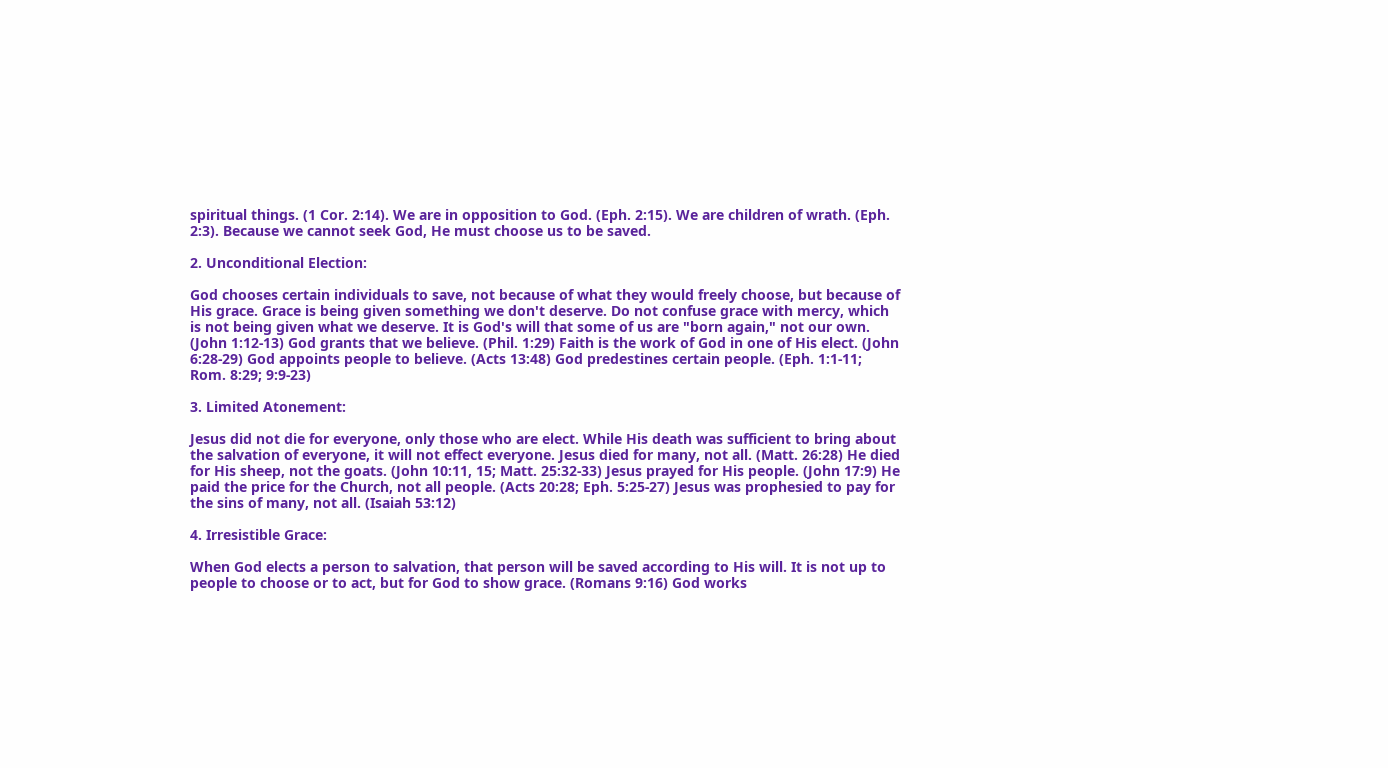spiritual things. (1 Cor. 2:14). We are in opposition to God. (Eph. 2:15). We are children of wrath. (Eph. 2:3). Because we cannot seek God, He must choose us to be saved.

2. Unconditional Election:

God chooses certain individuals to save, not because of what they would freely choose, but because of His grace. Grace is being given something we don't deserve. Do not confuse grace with mercy, which is not being given what we deserve. It is God's will that some of us are "born again," not our own. (John 1:12-13) God grants that we believe. (Phil. 1:29) Faith is the work of God in one of His elect. (John 6:28-29) God appoints people to believe. (Acts 13:48) God predestines certain people. (Eph. 1:1-11; Rom. 8:29; 9:9-23)

3. Limited Atonement:

Jesus did not die for everyone, only those who are elect. While His death was sufficient to bring about the salvation of everyone, it will not effect everyone. Jesus died for many, not all. (Matt. 26:28) He died for His sheep, not the goats. (John 10:11, 15; Matt. 25:32-33) Jesus prayed for His people. (John 17:9) He paid the price for the Church, not all people. (Acts 20:28; Eph. 5:25-27) Jesus was prophesied to pay for the sins of many, not all. (Isaiah 53:12)

4. Irresistible Grace:

When God elects a person to salvation, that person will be saved according to His will. It is not up to people to choose or to act, but for God to show grace. (Romans 9:16) God works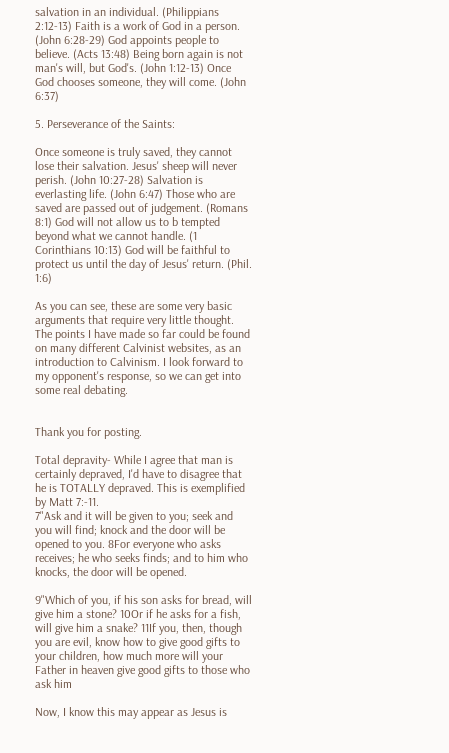salvation in an individual. (Philippians 2:12-13) Faith is a work of God in a person. (John 6:28-29) God appoints people to believe. (Acts 13:48) Being born again is not man's will, but God's. (John 1:12-13) Once God chooses someone, they will come. (John 6:37)

5. Perseverance of the Saints:

Once someone is truly saved, they cannot lose their salvation. Jesus' sheep will never perish. (John 10:27-28) Salvation is everlasting life. (John 6:47) Those who are saved are passed out of judgement. (Romans 8:1) God will not allow us to b tempted beyond what we cannot handle. (1 Corinthians 10:13) God will be faithful to protect us until the day of Jesus' return. (Phil. 1:6)

As you can see, these are some very basic arguments that require very little thought. The points I have made so far could be found on many different Calvinist websites, as an introduction to Calvinism. I look forward to my opponent's response, so we can get into some real debating.


Thank you for posting.

Total depravity- While I agree that man is certainly depraved, I'd have to disagree that he is TOTALLY depraved. This is exemplified by Matt 7:-11.
7"Ask and it will be given to you; seek and you will find; knock and the door will be opened to you. 8For everyone who asks receives; he who seeks finds; and to him who knocks, the door will be opened.

9"Which of you, if his son asks for bread, will give him a stone? 10Or if he asks for a fish, will give him a snake? 11If you, then, though you are evil, know how to give good gifts to your children, how much more will your Father in heaven give good gifts to those who ask him

Now, I know this may appear as Jesus is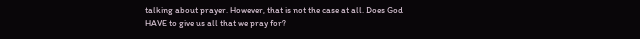talking about prayer. However, that is not the case at all. Does God HAVE to give us all that we pray for?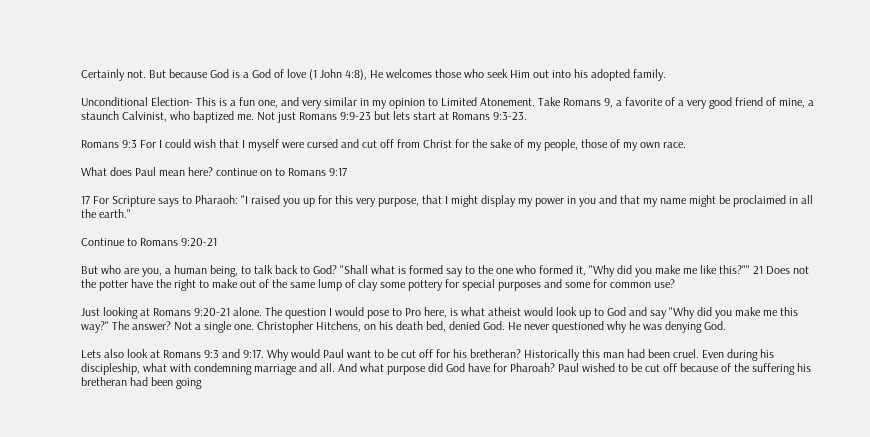Certainly not. But because God is a God of love (1 John 4:8), He welcomes those who seek Him out into his adopted family.

Unconditional Election- This is a fun one, and very similar in my opinion to Limited Atonement. Take Romans 9, a favorite of a very good friend of mine, a staunch Calvinist, who baptized me. Not just Romans 9:9-23 but lets start at Romans 9:3-23.

Romans 9:3 For I could wish that I myself were cursed and cut off from Christ for the sake of my people, those of my own race.

What does Paul mean here? continue on to Romans 9:17

17 For Scripture says to Pharaoh: "I raised you up for this very purpose, that I might display my power in you and that my name might be proclaimed in all the earth."

Continue to Romans 9:20-21

But who are you, a human being, to talk back to God? "Shall what is formed say to the one who formed it, "Why did you make me like this?"" 21 Does not the potter have the right to make out of the same lump of clay some pottery for special purposes and some for common use?

Just looking at Romans 9:20-21 alone. The question I would pose to Pro here, is what atheist would look up to God and say "Why did you make me this way?" The answer? Not a single one. Christopher Hitchens, on his death bed, denied God. He never questioned why he was denying God.

Lets also look at Romans 9:3 and 9:17. Why would Paul want to be cut off for his bretheran? Historically this man had been cruel. Even during his discipleship, what with condemning marriage and all. And what purpose did God have for Pharoah? Paul wished to be cut off because of the suffering his bretheran had been going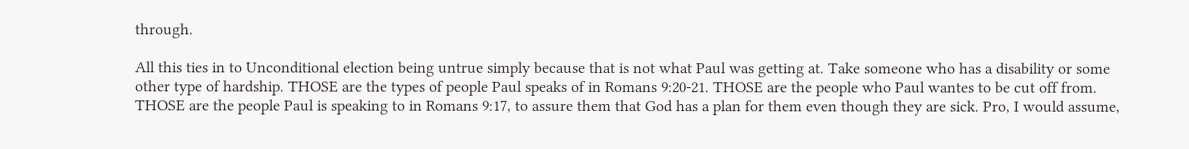through.

All this ties in to Unconditional election being untrue simply because that is not what Paul was getting at. Take someone who has a disability or some other type of hardship. THOSE are the types of people Paul speaks of in Romans 9:20-21. THOSE are the people who Paul wantes to be cut off from. THOSE are the people Paul is speaking to in Romans 9:17, to assure them that God has a plan for them even though they are sick. Pro, I would assume,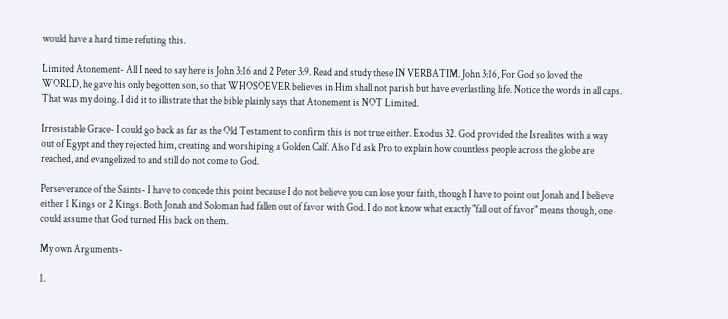would have a hard time refuting this.

Limited Atonement- All I need to say here is John 3:16 and 2 Peter 3:9. Read and study these IN VERBATIM. John 3:16, For God so loved the WORLD, he gave his only begotten son, so that WHOSOEVER believes in Him shall not parish but have everlastling life. Notice the words in all caps. That was my doing. I did it to illistrate that the bible plainly says that Atonement is NOT Limited.

Irresistable Grace- I could go back as far as the Old Testament to confirm this is not true either. Exodus 32. God provided the Isrealites with a way out of Egypt and they rejected him, creating and worshiping a Golden Calf. Also I'd ask Pro to explain how countless people across the globe are reached, and evangelized to and still do not come to God.

Perseverance of the Saints- I have to concede this point because I do not believe you can lose your faith, though I have to point out Jonah and I believe either 1 Kings or 2 Kings. Both Jonah and Soloman had fallen out of favor with God. I do not know what exactly "fall out of favor" means though, one could assume that God turned His back on them.

My own Arguments-

1.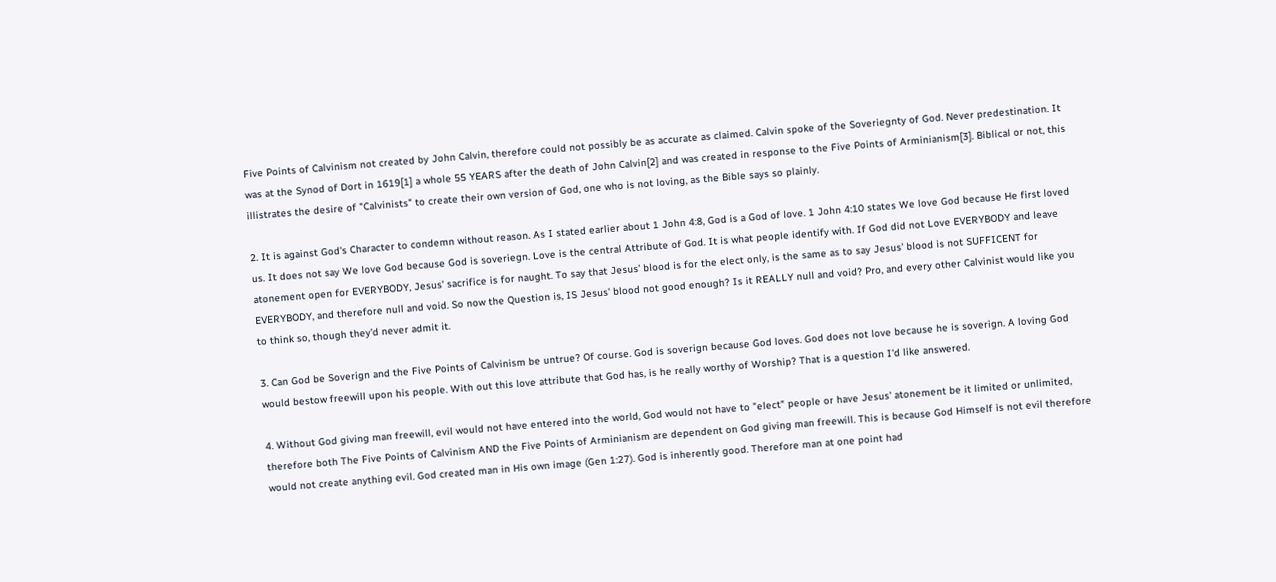Five Points of Calvinism not created by John Calvin, therefore could not possibly be as accurate as claimed. Calvin spoke of the Soveriegnty of God. Never predestination. It was at the Synod of Dort in 1619[1] a whole 55 YEARS after the death of John Calvin[2] and was created in response to the Five Points of Arminianism[3]. Biblical or not, this illistrates the desire of "Calvinists" to create their own version of God, one who is not loving, as the Bible says so plainly.

2. It is against God's Character to condemn without reason. As I stated earlier about 1 John 4:8, God is a God of love. 1 John 4:10 states We love God because He first loved us. It does not say We love God because God is soveriegn. Love is the central Attribute of God. It is what people identify with. If God did not Love EVERYBODY and leave atonement open for EVERYBODY, Jesus' sacrifice is for naught. To say that Jesus' blood is for the elect only, is the same as to say Jesus' blood is not SUFFICENT for EVERYBODY, and therefore null and void. So now the Question is, IS Jesus' blood not good enough? Is it REALLY null and void? Pro, and every other Calvinist would like you to think so, though they'd never admit it.

3. Can God be Soverign and the Five Points of Calvinism be untrue? Of course. God is soverign because God loves. God does not love because he is soverign. A loving God would bestow freewill upon his people. With out this love attribute that God has, is he really worthy of Worship? That is a question I'd like answered.

4. Without God giving man freewill, evil would not have entered into the world, God would not have to "elect" people or have Jesus' atonement be it limited or unlimited, therefore both The Five Points of Calvinism AND the Five Points of Arminianism are dependent on God giving man freewill. This is because God Himself is not evil therefore would not create anything evil. God created man in His own image (Gen 1:27). God is inherently good. Therefore man at one point had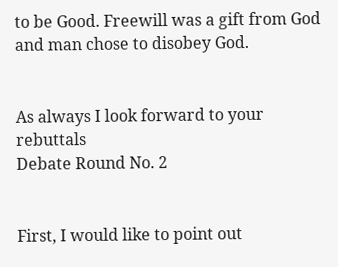to be Good. Freewill was a gift from God and man chose to disobey God.


As always I look forward to your rebuttals
Debate Round No. 2


First, I would like to point out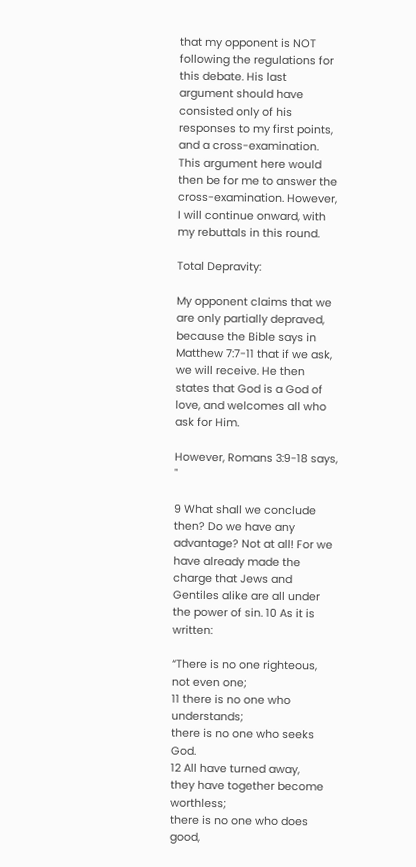that my opponent is NOT following the regulations for this debate. His last argument should have consisted only of his responses to my first points, and a cross-examination. This argument here would then be for me to answer the cross-examination. However, I will continue onward, with my rebuttals in this round.

Total Depravity:

My opponent claims that we are only partially depraved, because the Bible says in Matthew 7:7-11 that if we ask, we will receive. He then states that God is a God of love, and welcomes all who ask for Him.

However, Romans 3:9-18 says, "

9 What shall we conclude then? Do we have any advantage? Not at all! For we have already made the charge that Jews and Gentiles alike are all under the power of sin. 10 As it is written:

“There is no one righteous, not even one;
11 there is no one who understands;
there is no one who seeks God.
12 All have turned away,
they have together become worthless;
there is no one who does good,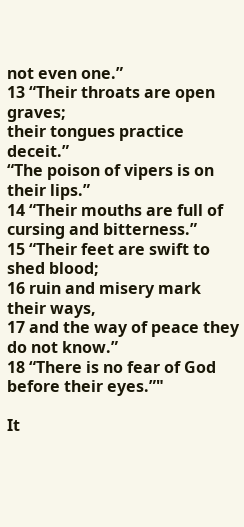not even one.”
13 “Their throats are open graves;
their tongues practice deceit.”
“The poison of vipers is on their lips.”
14 “Their mouths are full of cursing and bitterness.”
15 “Their feet are swift to shed blood;
16 ruin and misery mark their ways,
17 and the way of peace they do not know.”
18 “There is no fear of God before their eyes.”"

It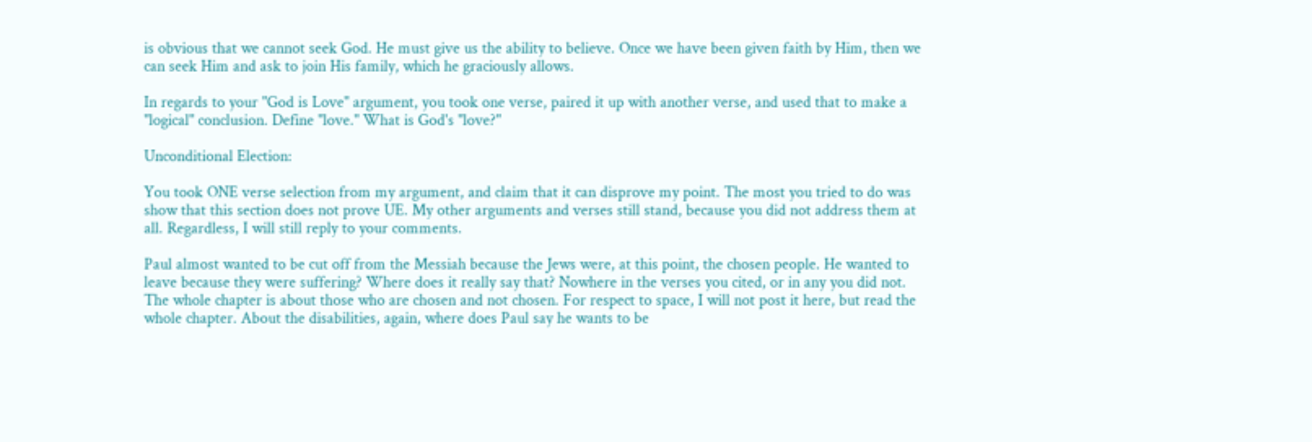is obvious that we cannot seek God. He must give us the ability to believe. Once we have been given faith by Him, then we can seek Him and ask to join His family, which he graciously allows.

In regards to your "God is Love" argument, you took one verse, paired it up with another verse, and used that to make a "logical" conclusion. Define "love." What is God's "love?"

Unconditional Election:

You took ONE verse selection from my argument, and claim that it can disprove my point. The most you tried to do was show that this section does not prove UE. My other arguments and verses still stand, because you did not address them at all. Regardless, I will still reply to your comments.

Paul almost wanted to be cut off from the Messiah because the Jews were, at this point, the chosen people. He wanted to leave because they were suffering? Where does it really say that? Nowhere in the verses you cited, or in any you did not. The whole chapter is about those who are chosen and not chosen. For respect to space, I will not post it here, but read the whole chapter. About the disabilities, again, where does Paul say he wants to be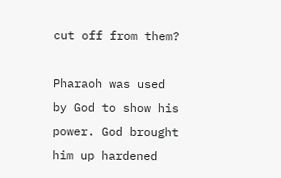cut off from them?

Pharaoh was used by God to show his power. God brought him up hardened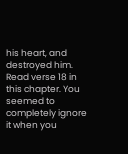his heart, and destroyed him. Read verse 18 in this chapter. You seemed to completely ignore it when you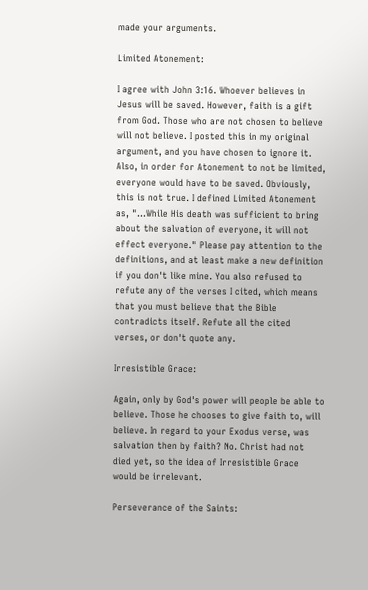made your arguments.

Limited Atonement:

I agree with John 3:16. Whoever believes in Jesus will be saved. However, faith is a gift from God. Those who are not chosen to believe will not believe. I posted this in my original argument, and you have chosen to ignore it. Also, in order for Atonement to not be limited, everyone would have to be saved. Obviously, this is not true. I defined Limited Atonement as, "...While His death was sufficient to bring about the salvation of everyone, it will not effect everyone." Please pay attention to the definitions, and at least make a new definition if you don't like mine. You also refused to refute any of the verses I cited, which means that you must believe that the Bible contradicts itself. Refute all the cited verses, or don't quote any.

Irresistible Grace:

Again, only by God's power will people be able to believe. Those he chooses to give faith to, will believe. In regard to your Exodus verse, was salvation then by faith? No. Christ had not died yet, so the idea of Irresistible Grace would be irrelevant.

Perseverance of the Saints: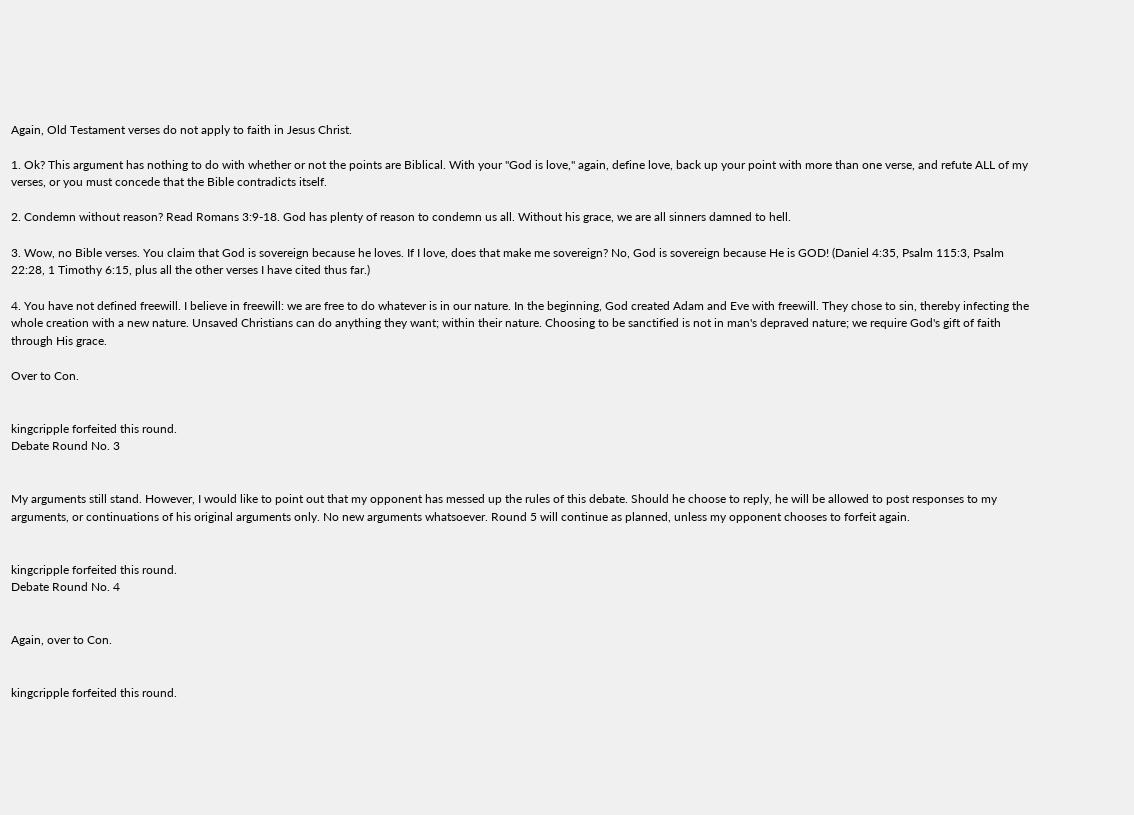Again, Old Testament verses do not apply to faith in Jesus Christ.

1. Ok? This argument has nothing to do with whether or not the points are Biblical. With your "God is love," again, define love, back up your point with more than one verse, and refute ALL of my verses, or you must concede that the Bible contradicts itself.

2. Condemn without reason? Read Romans 3:9-18. God has plenty of reason to condemn us all. Without his grace, we are all sinners damned to hell.

3. Wow, no Bible verses. You claim that God is sovereign because he loves. If I love, does that make me sovereign? No, God is sovereign because He is GOD! (Daniel 4:35, Psalm 115:3, Psalm 22:28, 1 Timothy 6:15, plus all the other verses I have cited thus far.)

4. You have not defined freewill. I believe in freewill: we are free to do whatever is in our nature. In the beginning, God created Adam and Eve with freewill. They chose to sin, thereby infecting the whole creation with a new nature. Unsaved Christians can do anything they want; within their nature. Choosing to be sanctified is not in man's depraved nature; we require God's gift of faith through His grace.

Over to Con.


kingcripple forfeited this round.
Debate Round No. 3


My arguments still stand. However, I would like to point out that my opponent has messed up the rules of this debate. Should he choose to reply, he will be allowed to post responses to my arguments, or continuations of his original arguments only. No new arguments whatsoever. Round 5 will continue as planned, unless my opponent chooses to forfeit again.


kingcripple forfeited this round.
Debate Round No. 4


Again, over to Con.


kingcripple forfeited this round.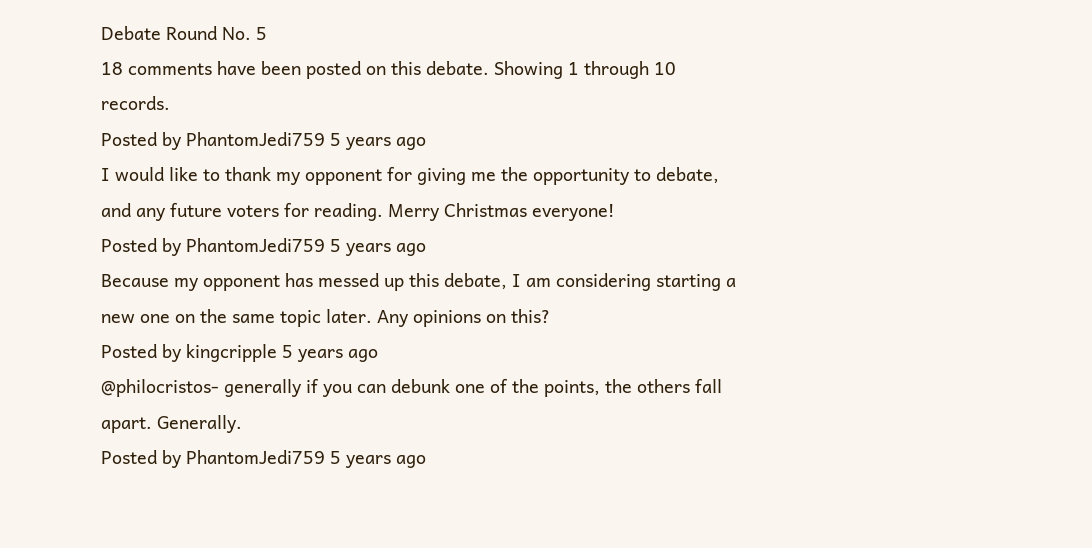Debate Round No. 5
18 comments have been posted on this debate. Showing 1 through 10 records.
Posted by PhantomJedi759 5 years ago
I would like to thank my opponent for giving me the opportunity to debate, and any future voters for reading. Merry Christmas everyone!
Posted by PhantomJedi759 5 years ago
Because my opponent has messed up this debate, I am considering starting a new one on the same topic later. Any opinions on this?
Posted by kingcripple 5 years ago
@philocristos- generally if you can debunk one of the points, the others fall apart. Generally.
Posted by PhantomJedi759 5 years ago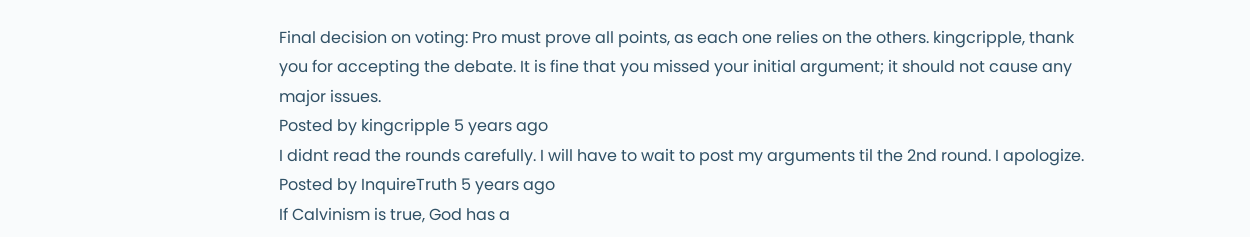Final decision on voting: Pro must prove all points, as each one relies on the others. kingcripple, thank you for accepting the debate. It is fine that you missed your initial argument; it should not cause any major issues.
Posted by kingcripple 5 years ago
I didnt read the rounds carefully. I will have to wait to post my arguments til the 2nd round. I apologize.
Posted by InquireTruth 5 years ago
If Calvinism is true, God has a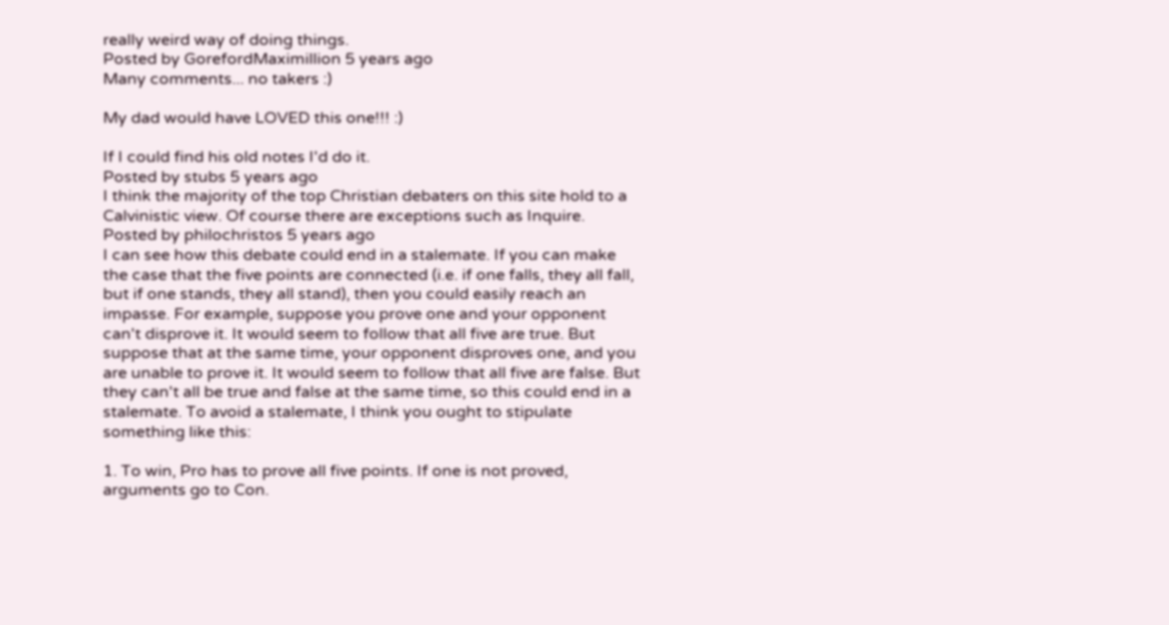really weird way of doing things.
Posted by GorefordMaximillion 5 years ago
Many comments... no takers :)

My dad would have LOVED this one!!! :)

If I could find his old notes I'd do it.
Posted by stubs 5 years ago
I think the majority of the top Christian debaters on this site hold to a Calvinistic view. Of course there are exceptions such as Inquire.
Posted by philochristos 5 years ago
I can see how this debate could end in a stalemate. If you can make the case that the five points are connected (i.e. if one falls, they all fall, but if one stands, they all stand), then you could easily reach an impasse. For example, suppose you prove one and your opponent can't disprove it. It would seem to follow that all five are true. But suppose that at the same time, your opponent disproves one, and you are unable to prove it. It would seem to follow that all five are false. But they can't all be true and false at the same time, so this could end in a stalemate. To avoid a stalemate, I think you ought to stipulate something like this:

1. To win, Pro has to prove all five points. If one is not proved, arguments go to Con.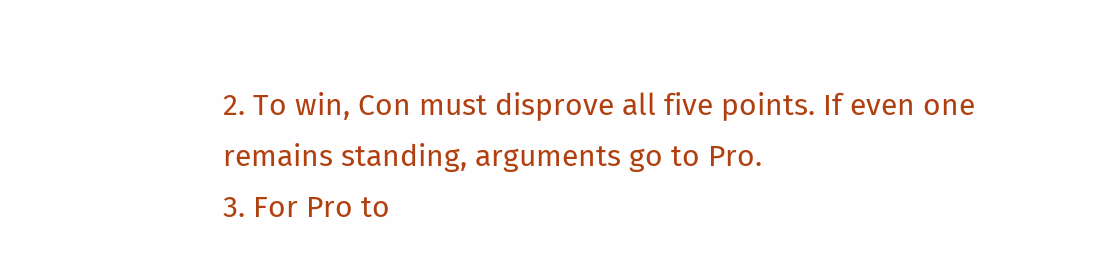2. To win, Con must disprove all five points. If even one remains standing, arguments go to Pro.
3. For Pro to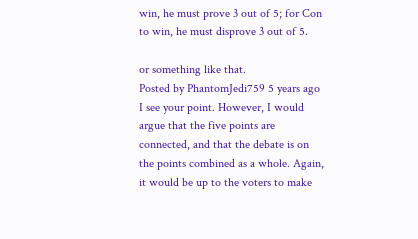win, he must prove 3 out of 5; for Con to win, he must disprove 3 out of 5.

or something like that.
Posted by PhantomJedi759 5 years ago
I see your point. However, I would argue that the five points are connected, and that the debate is on the points combined as a whole. Again, it would be up to the voters to make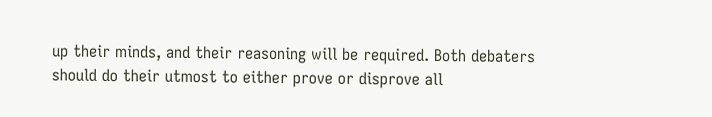up their minds, and their reasoning will be required. Both debaters should do their utmost to either prove or disprove all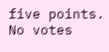five points.
No votes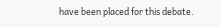have been placed for this debate.